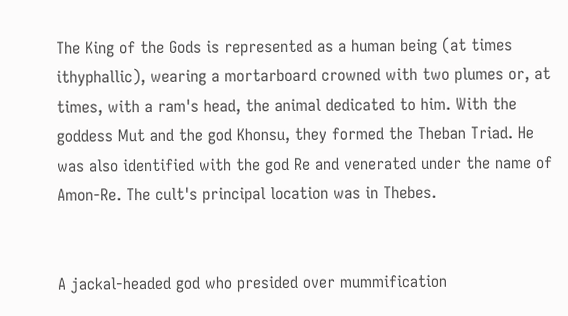The King of the Gods is represented as a human being (at times ithyphallic), wearing a mortarboard crowned with two plumes or, at times, with a ram's head, the animal dedicated to him. With the goddess Mut and the god Khonsu, they formed the Theban Triad. He was also identified with the god Re and venerated under the name of Amon-Re. The cult's principal location was in Thebes.


A jackal-headed god who presided over mummification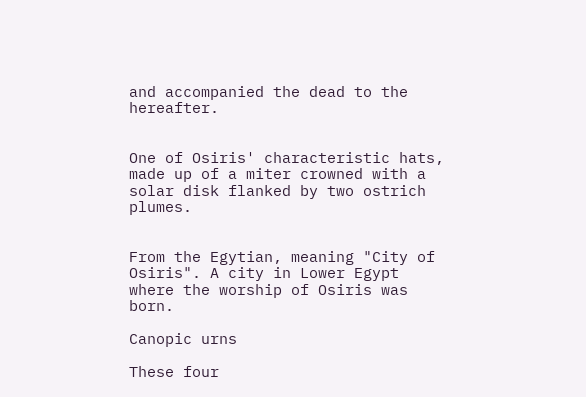and accompanied the dead to the hereafter.


One of Osiris' characteristic hats, made up of a miter crowned with a solar disk flanked by two ostrich plumes.


From the Egytian, meaning "City of Osiris". A city in Lower Egypt where the worship of Osiris was born.

Canopic urns

These four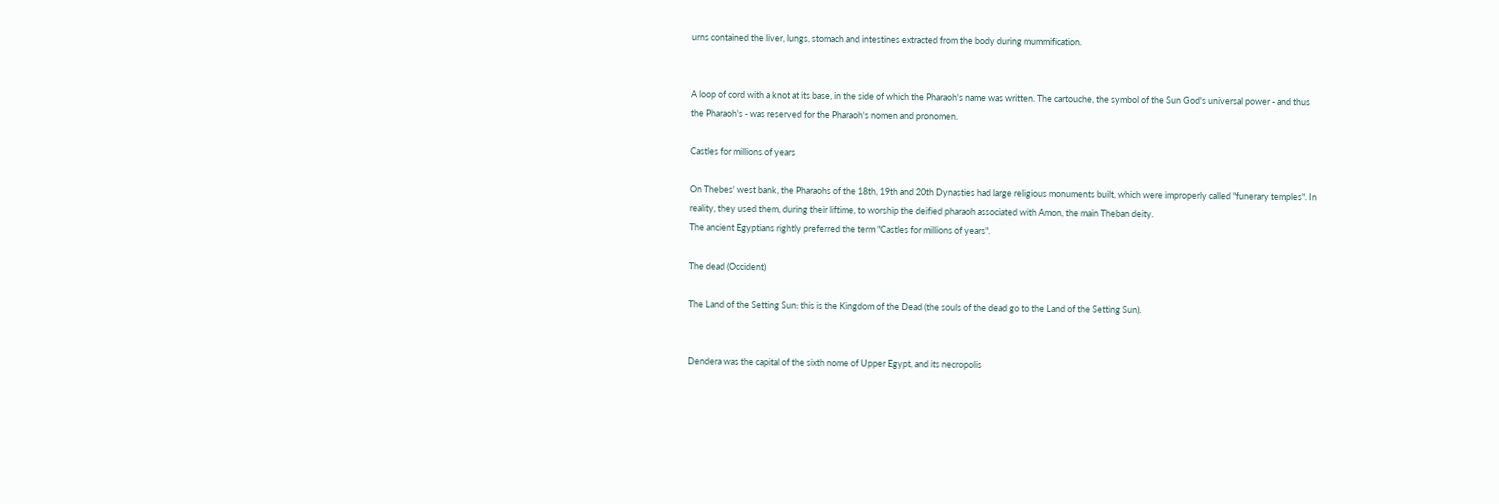urns contained the liver, lungs, stomach and intestines extracted from the body during mummification.


A loop of cord with a knot at its base, in the side of which the Pharaoh's name was written. The cartouche, the symbol of the Sun God's universal power - and thus the Pharaoh's - was reserved for the Pharaoh's nomen and pronomen.

Castles for millions of years

On Thebes' west bank, the Pharaohs of the 18th, 19th and 20th Dynasties had large religious monuments built, which were improperly called "funerary temples". In reality, they used them, during their liftime, to worship the deified pharaoh associated with Amon, the main Theban deity.
The ancient Egyptians rightly preferred the term "Castles for millions of years".

The dead (Occident)

The Land of the Setting Sun: this is the Kingdom of the Dead (the souls of the dead go to the Land of the Setting Sun).


Dendera was the capital of the sixth nome of Upper Egypt, and its necropolis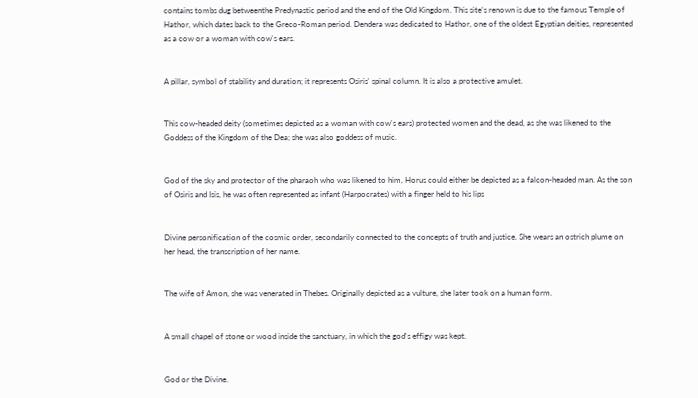contains tombs dug betweenthe Predynastic period and the end of the Old Kingdom. This site's renown is due to the famous Temple of Hathor, which dates back to the Greco-Roman period. Dendera was dedicated to Hathor, one of the oldest Egyptian deities, represented as a cow or a woman with cow's ears.


A pillar, symbol of stability and duration; it represents Osiris' spinal column. It is also a protective amulet.


This cow-headed deity (sometimes depicted as a woman with cow's ears) protected women and the dead, as she was likened to the Goddess of the Kingdom of the Dea; she was also goddess of music.


God of the sky and protector of the pharaoh who was likened to him, Horus could either be depicted as a falcon-headed man. As the son of Osiris and Isis, he was often represented as infant (Harpocrates) with a finger held to his lips


Divine personification of the cosmic order, secondarily connected to the concepts of truth and justice. She wears an ostrich plume on her head, the transcription of her name.


The wife of Amon, she was venerated in Thebes. Originally depicted as a vulture, she later took on a human form.


A small chapel of stone or wood inside the sanctuary, in which the god's effigy was kept.


God or the Divine.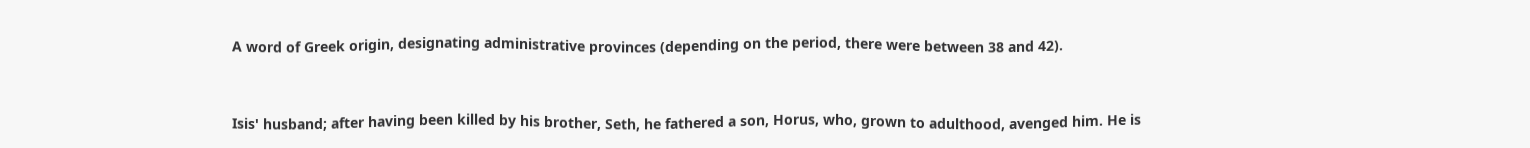A word of Greek origin, designating administrative provinces (depending on the period, there were between 38 and 42).


Isis' husband; after having been killed by his brother, Seth, he fathered a son, Horus, who, grown to adulthood, avenged him. He is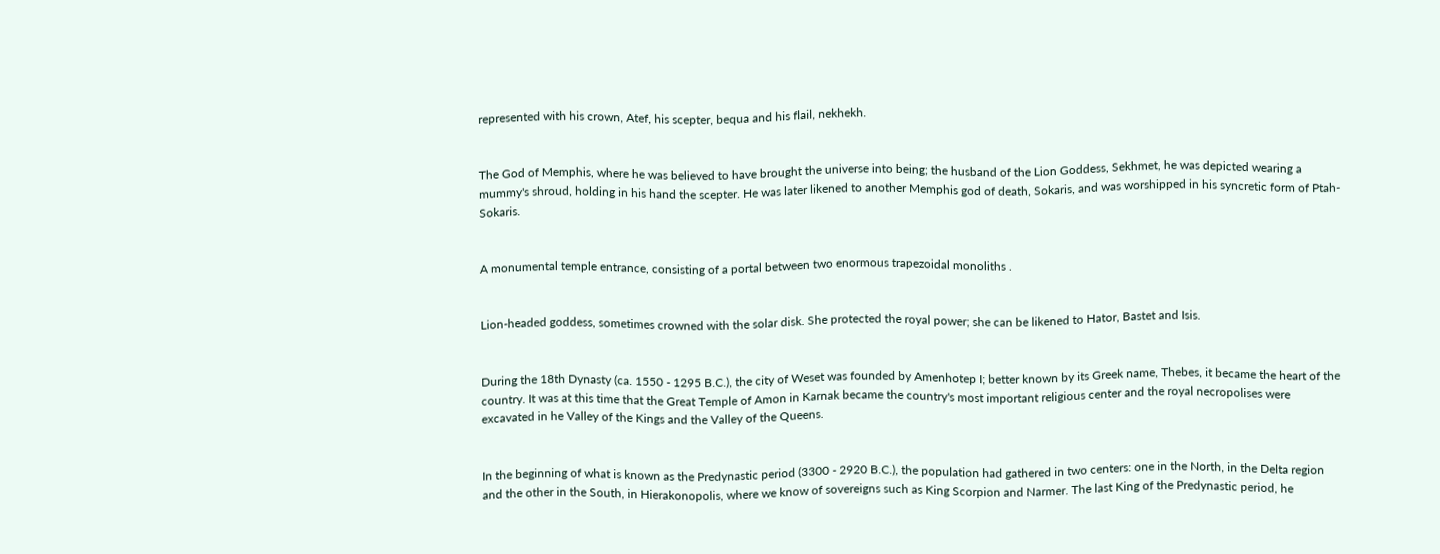represented with his crown, Atef, his scepter, bequa and his flail, nekhekh.


The God of Memphis, where he was believed to have brought the universe into being; the husband of the Lion Goddess, Sekhmet, he was depicted wearing a mummy's shroud, holding in his hand the scepter. He was later likened to another Memphis god of death, Sokaris, and was worshipped in his syncretic form of Ptah-Sokaris.


A monumental temple entrance, consisting of a portal between two enormous trapezoidal monoliths .


Lion-headed goddess, sometimes crowned with the solar disk. She protected the royal power; she can be likened to Hator, Bastet and Isis.


During the 18th Dynasty (ca. 1550 - 1295 B.C.), the city of Weset was founded by Amenhotep I; better known by its Greek name, Thebes, it became the heart of the country. It was at this time that the Great Temple of Amon in Karnak became the country's most important religious center and the royal necropolises were excavated in he Valley of the Kings and the Valley of the Queens.


In the beginning of what is known as the Predynastic period (3300 - 2920 B.C.), the population had gathered in two centers: one in the North, in the Delta region and the other in the South, in Hierakonopolis, where we know of sovereigns such as King Scorpion and Narmer. The last King of the Predynastic period, he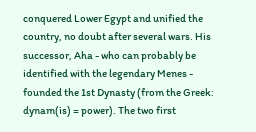conquered Lower Egypt and unified the country, no doubt after several wars. His successor, Aha - who can probably be identified with the legendary Menes - founded the 1st Dynasty (from the Greek: dynam(is) = power). The two first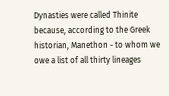Dynasties were called Thinite because, according to the Greek historian, Manethon - to whom we owe a list of all thirty lineages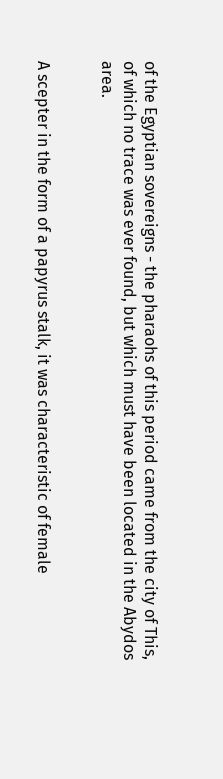of the Egyptian sovereigns - the pharaohs of this period came from the city of This, of which no trace was ever found, but which must have been located in the Abydos area.


A scepter in the form of a papyrus stalk, it was characteristic of female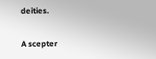deities.


A scepter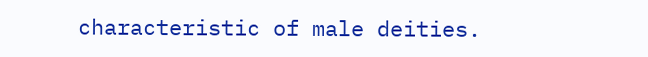characteristic of male deities.